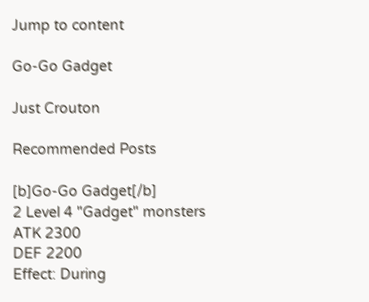Jump to content

Go-Go Gadget

Just Crouton

Recommended Posts

[b]Go-Go Gadget[/b]
2 Level 4 "Gadget" monsters
ATK 2300
DEF 2200
Effect: During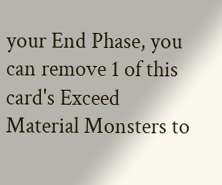your End Phase, you can remove 1 of this card's Exceed Material Monsters to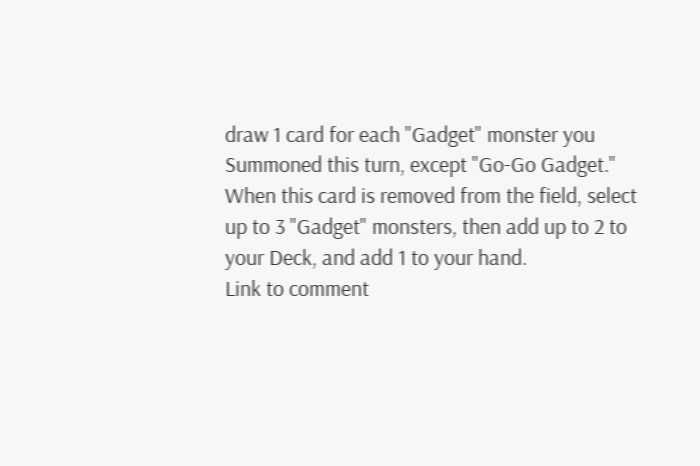draw 1 card for each "Gadget" monster you Summoned this turn, except "Go-Go Gadget." When this card is removed from the field, select up to 3 "Gadget" monsters, then add up to 2 to your Deck, and add 1 to your hand.
Link to comment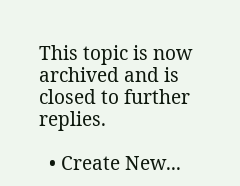This topic is now archived and is closed to further replies.

  • Create New...